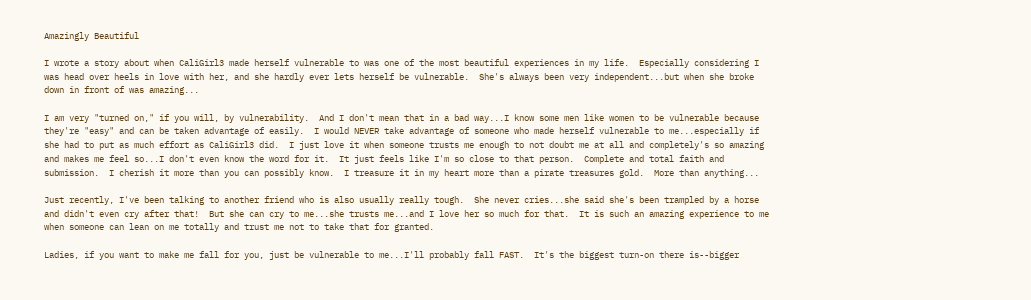Amazingly Beautiful

I wrote a story about when CaliGirl3 made herself vulnerable to was one of the most beautiful experiences in my life.  Especially considering I was head over heels in love with her, and she hardly ever lets herself be vulnerable.  She's always been very independent...but when she broke down in front of was amazing...

I am very "turned on," if you will, by vulnerability.  And I don't mean that in a bad way...I know some men like women to be vulnerable because they're "easy" and can be taken advantage of easily.  I would NEVER take advantage of someone who made herself vulnerable to me...especially if she had to put as much effort as CaliGirl3 did.  I just love it when someone trusts me enough to not doubt me at all and completely's so amazing and makes me feel so...I don't even know the word for it.  It just feels like I'm so close to that person.  Complete and total faith and submission.  I cherish it more than you can possibly know.  I treasure it in my heart more than a pirate treasures gold.  More than anything...

Just recently, I've been talking to another friend who is also usually really tough.  She never cries...she said she's been trampled by a horse and didn't even cry after that!  But she can cry to me...she trusts me...and I love her so much for that.  It is such an amazing experience to me when someone can lean on me totally and trust me not to take that for granted.

Ladies, if you want to make me fall for you, just be vulnerable to me...I'll probably fall FAST.  It's the biggest turn-on there is--bigger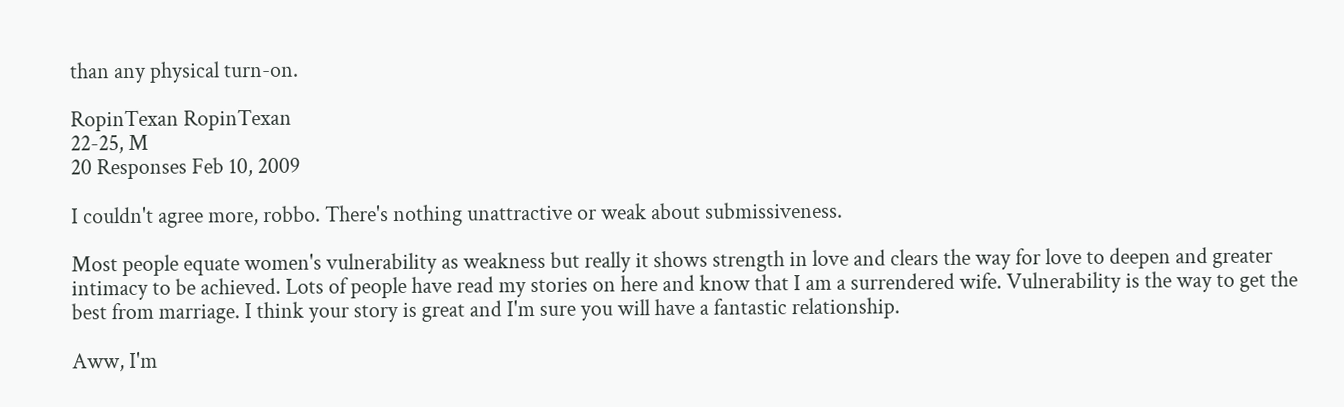than any physical turn-on.

RopinTexan RopinTexan
22-25, M
20 Responses Feb 10, 2009

I couldn't agree more, robbo. There's nothing unattractive or weak about submissiveness.

Most people equate women's vulnerability as weakness but really it shows strength in love and clears the way for love to deepen and greater intimacy to be achieved. Lots of people have read my stories on here and know that I am a surrendered wife. Vulnerability is the way to get the best from marriage. I think your story is great and I'm sure you will have a fantastic relationship.

Aww, I'm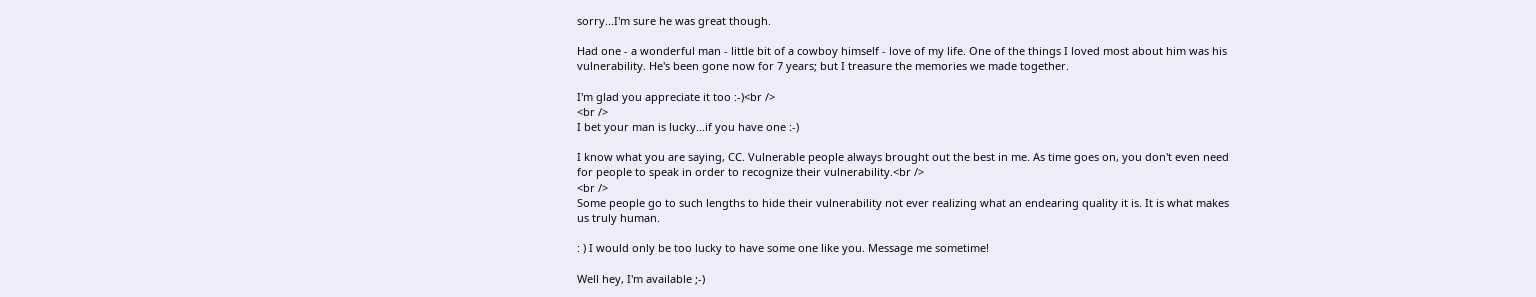sorry...I'm sure he was great though.

Had one - a wonderful man - little bit of a cowboy himself - love of my life. One of the things I loved most about him was his vulnerability. He's been gone now for 7 years; but I treasure the memories we made together.

I'm glad you appreciate it too :-)<br />
<br />
I bet your man is lucky...if you have one :-)

I know what you are saying, CC. Vulnerable people always brought out the best in me. As time goes on, you don't even need for people to speak in order to recognize their vulnerability.<br />
<br />
Some people go to such lengths to hide their vulnerability not ever realizing what an endearing quality it is. It is what makes us truly human.

: ) I would only be too lucky to have some one like you. Message me sometime!

Well hey, I'm available ;-)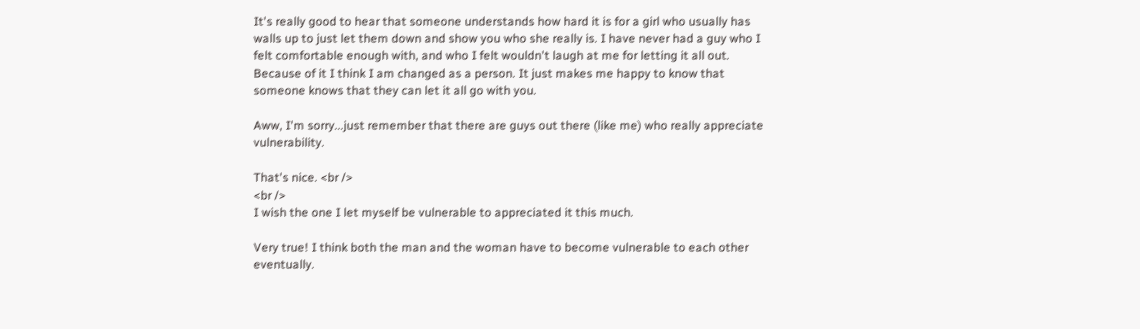It's really good to hear that someone understands how hard it is for a girl who usually has walls up to just let them down and show you who she really is. I have never had a guy who I felt comfortable enough with, and who I felt wouldn't laugh at me for letting it all out. Because of it I think I am changed as a person. It just makes me happy to know that someone knows that they can let it all go with you.

Aww, I'm sorry...just remember that there are guys out there (like me) who really appreciate vulnerability.

That's nice. <br />
<br />
I wish the one I let myself be vulnerable to appreciated it this much.

Very true! I think both the man and the woman have to become vulnerable to each other eventually.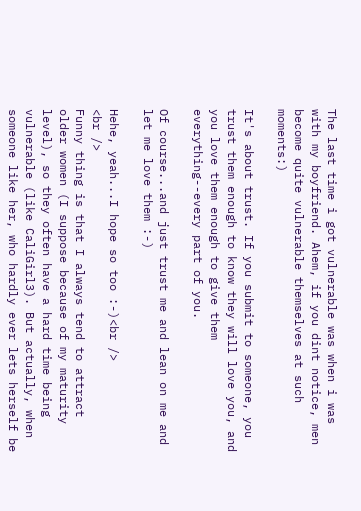The last time i got vulnerable was when i was with my boyfriend. Ahem, if you dint notice, men become quite vulnerable themselves at such moments:)

It's about trust. If you submit to someone, you trust them enough to know they will love you, and you love them enough to give them everything--every part of you.

Of course...and just trust me and lean on me and let me love them :-)

Hehe, yeah...I hope so too :-)<br />
<br />
Funny thing is that I always tend to attract older women (I suppose because of my maturity level), so they often have a hard time being vulnerable (like CaliGirl3). But actually, when someone like her, who hardly ever lets herself be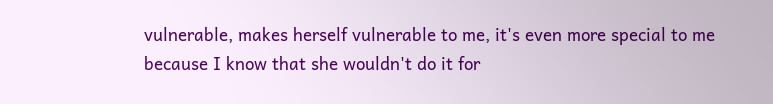vulnerable, makes herself vulnerable to me, it's even more special to me because I know that she wouldn't do it for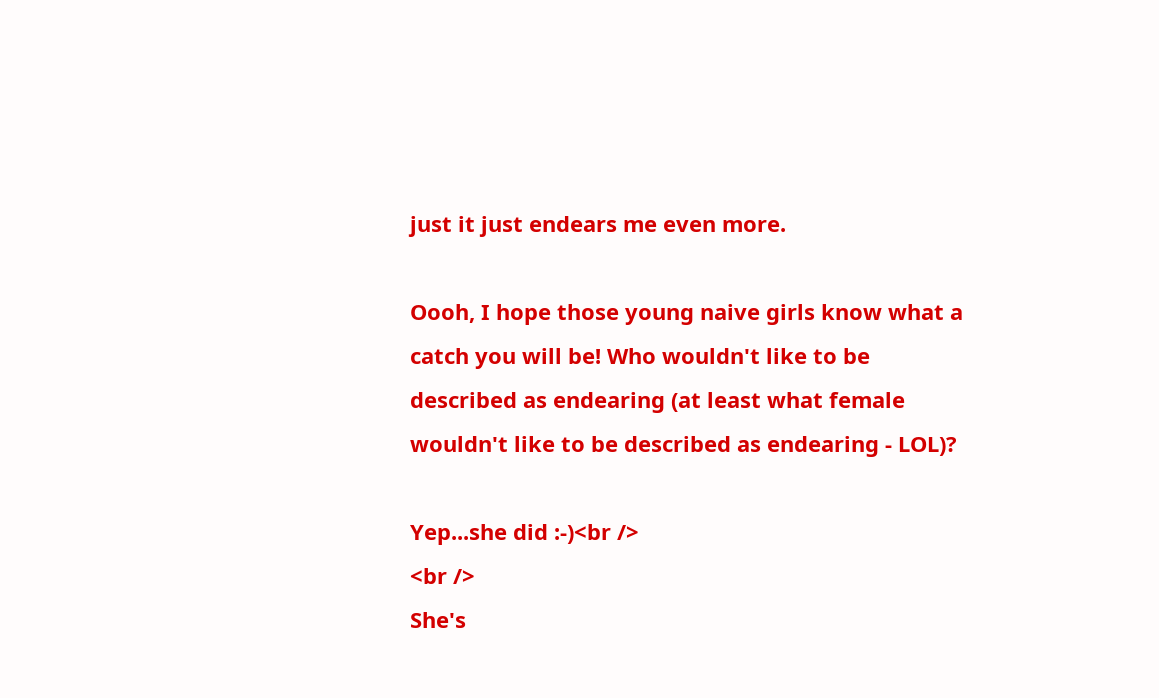just it just endears me even more.

Oooh, I hope those young naive girls know what a catch you will be! Who wouldn't like to be described as endearing (at least what female wouldn't like to be described as endearing - LOL)?

Yep...she did :-)<br />
<br />
She's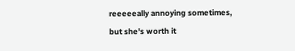reeeeeally annoying sometimes, but she's worth it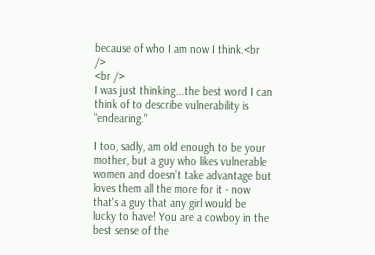because of who I am now I think.<br />
<br />
I was just thinking...the best word I can think of to describe vulnerability is "endearing."

I too, sadly, am old enough to be your mother, but a guy who likes vulnerable women and doesn't take advantage but loves them all the more for it - now that's a guy that any girl would be lucky to have! You are a cowboy in the best sense of the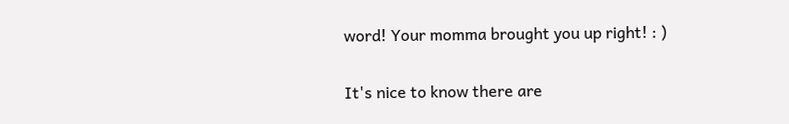word! Your momma brought you up right! : )

It's nice to know there are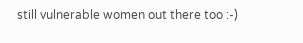still vulnerable women out there too :-)